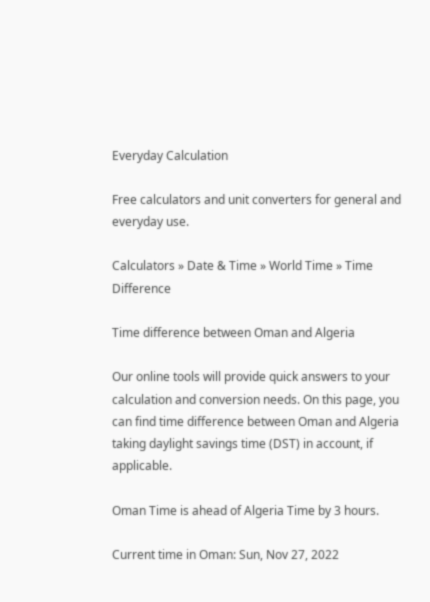Everyday Calculation

Free calculators and unit converters for general and everyday use.

Calculators » Date & Time » World Time » Time Difference

Time difference between Oman and Algeria

Our online tools will provide quick answers to your calculation and conversion needs. On this page, you can find time difference between Oman and Algeria taking daylight savings time (DST) in account, if applicable.

Oman Time is ahead of Algeria Time by 3 hours.

Current time in Oman: Sun, Nov 27, 2022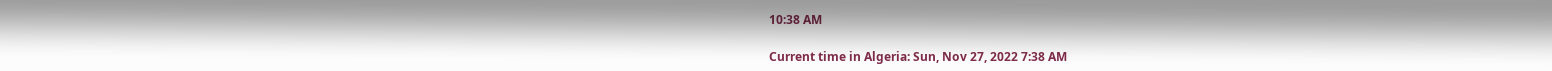10:38 AM

Current time in Algeria: Sun, Nov 27, 2022 7:38 AM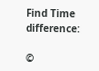Find Time difference:

©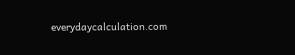everydaycalculation.com